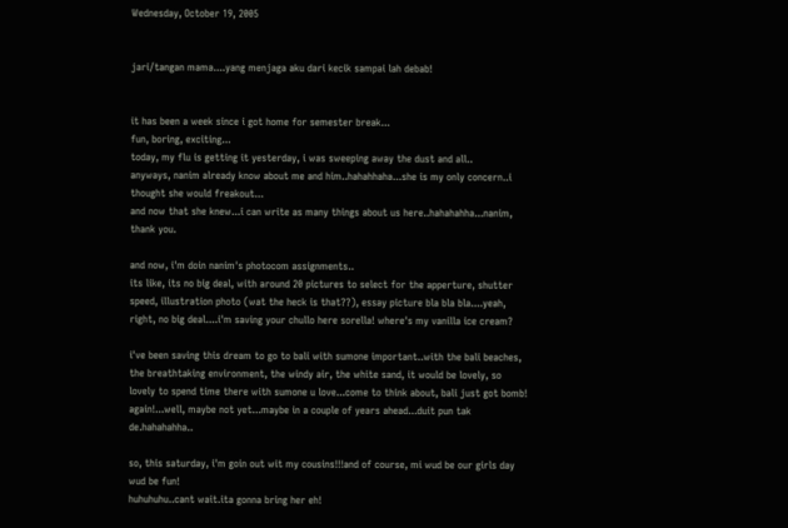Wednesday, October 19, 2005


jari/tangan mama....yang menjaga aku dari kecik sampai lah debab!


it has been a week since i got home for semester break...
fun, boring, exciting...
today, my flu is getting it yesterday, i was sweeping away the dust and all..
anyways, nanim already know about me and him..hahahhaha...she is my only concern..i thought she would freakout...
and now that she knew...i can write as many things about us here..hahahahha...nanim, thank you.

and now, i'm doin nanim's photocom assignments..
its like, its no big deal, with around 20 pictures to select for the apperture, shutter speed, illustration photo (wat the heck is that??), essay picture bla bla bla....yeah, right, no big deal....i'm saving your chullo here sorella! where's my vanilla ice cream?

i've been saving this dream to go to bali with sumone important..with the bali beaches, the breathtaking environment, the windy air, the white sand, it would be lovely, so lovely to spend time there with sumone u love...come to think about, bali just got bomb! again!...well, maybe not yet...maybe in a couple of years ahead...duit pun tak de.hahahahha..

so, this saturday, i'm goin out wit my cousins!!!and of course, mi wud be our girls day wud be fun!
huhuhuhu..cant wait.ita gonna bring her eh!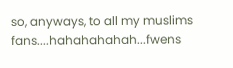so, anyways, to all my muslims fans....hahahahahah...fwens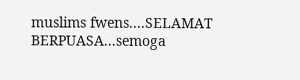muslims fwens....SELAMAT BERPUASA...semoga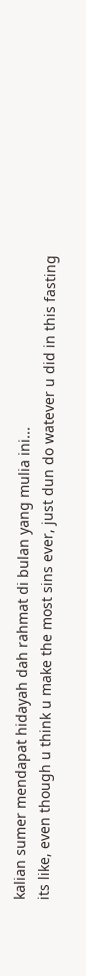kalian sumer mendapat hidayah dah rahmat di bulan yang mulia ini...
its like, even though u think u make the most sins ever, just dun do watever u did in this fasting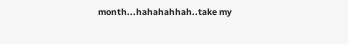month...hahahahhah..take my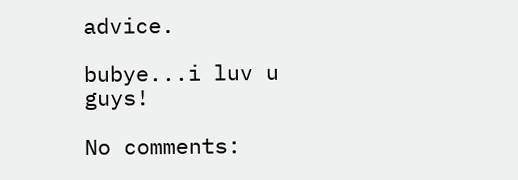advice.

bubye...i luv u guys!

No comments: